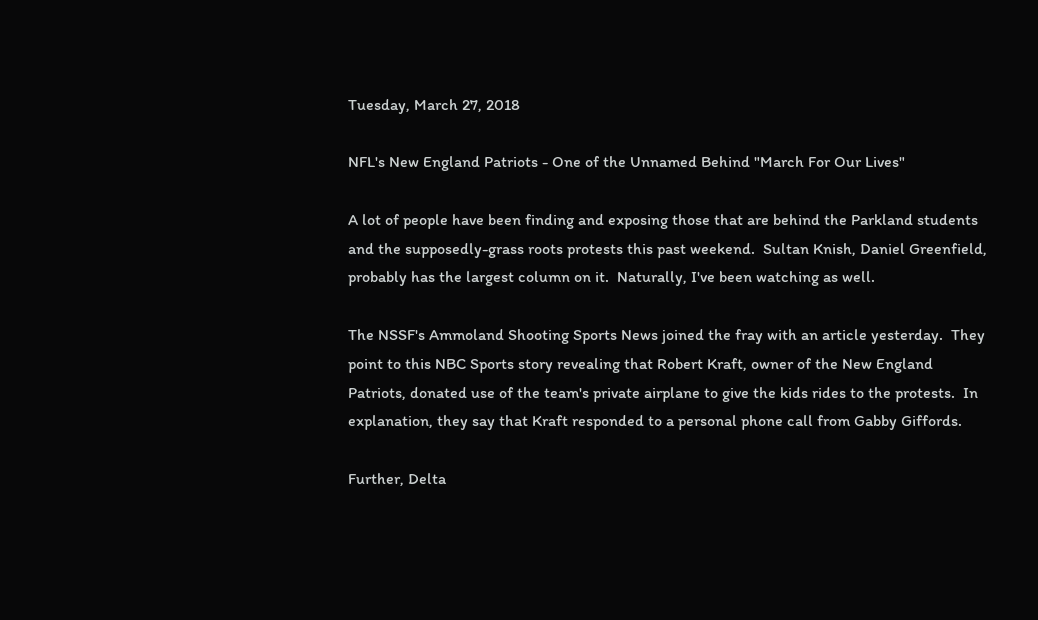Tuesday, March 27, 2018

NFL's New England Patriots - One of the Unnamed Behind "March For Our Lives"

A lot of people have been finding and exposing those that are behind the Parkland students and the supposedly-grass roots protests this past weekend.  Sultan Knish, Daniel Greenfield, probably has the largest column on it.  Naturally, I've been watching as well.

The NSSF's Ammoland Shooting Sports News joined the fray with an article yesterday.  They point to this NBC Sports story revealing that Robert Kraft, owner of the New England Patriots, donated use of the team's private airplane to give the kids rides to the protests.  In explanation, they say that Kraft responded to a personal phone call from Gabby Giffords.

Further, Delta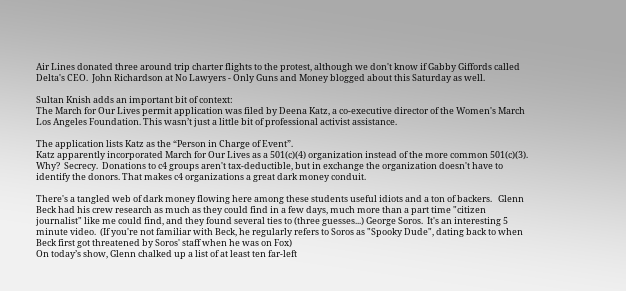Air Lines donated three around trip charter flights to the protest, although we don't know if Gabby Giffords called Delta's CEO.  John Richardson at No Lawyers - Only Guns and Money blogged about this Saturday as well.

Sultan Knish adds an important bit of context:
The March for Our Lives permit application was filed by Deena Katz, a co-executive director of the Women's March Los Angeles Foundation. This wasn’t just a little bit of professional activist assistance.

The application lists Katz as the “Person in Charge of Event”.
Katz apparently incorporated March for Our Lives as a 501(c)(4) organization instead of the more common 501(c)(3).  Why?  Secrecy.  Donations to c4 groups aren't tax-deductible, but in exchange the organization doesn't have to identify the donors. That makes c4 organizations a great dark money conduit.

There's a tangled web of dark money flowing here among these students useful idiots and a ton of backers.   Glenn Beck had his crew research as much as they could find in a few days, much more than a part time "citizen journalist" like me could find, and they found several ties to (three guesses...) George Soros.  It's an interesting 5 minute video.  (If you're not familiar with Beck, he regularly refers to Soros as "Spooky Dude", dating back to when Beck first got threatened by Soros' staff when he was on Fox)
On today’s show, Glenn chalked up a list of at least ten far-left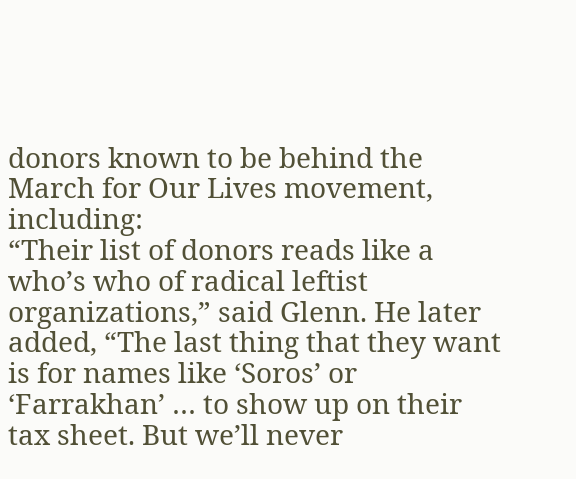donors known to be behind the March for Our Lives movement, including:
“Their list of donors reads like a who’s who of radical leftist organizations,” said Glenn. He later added, “The last thing that they want is for names like ‘Soros’ or ‘Farrakhan’ … to show up on their tax sheet. But we’ll never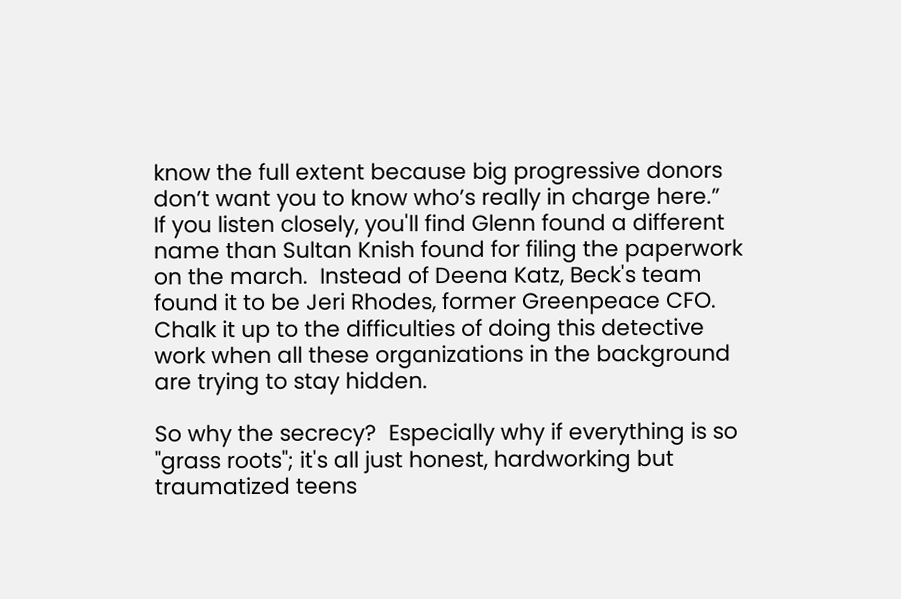know the full extent because big progressive donors don’t want you to know who’s really in charge here.”
If you listen closely, you'll find Glenn found a different name than Sultan Knish found for filing the paperwork on the march.  Instead of Deena Katz, Beck's team found it to be Jeri Rhodes, former Greenpeace CFO.  Chalk it up to the difficulties of doing this detective work when all these organizations in the background are trying to stay hidden.

So why the secrecy?  Especially why if everything is so "grass roots"; it's all just honest, hardworking but traumatized teens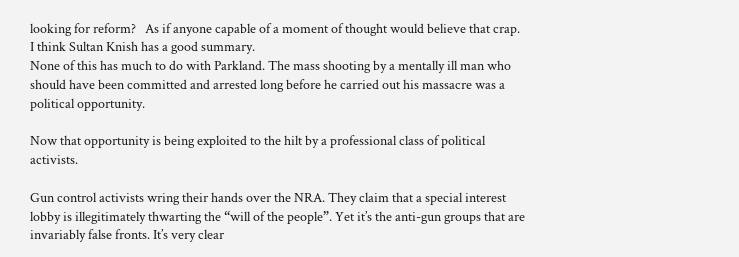looking for reform?   As if anyone capable of a moment of thought would believe that crap.  I think Sultan Knish has a good summary.
None of this has much to do with Parkland. The mass shooting by a mentally ill man who should have been committed and arrested long before he carried out his massacre was a political opportunity.

Now that opportunity is being exploited to the hilt by a professional class of political activists.

Gun control activists wring their hands over the NRA. They claim that a special interest lobby is illegitimately thwarting the “will of the people”. Yet it’s the anti-gun groups that are invariably false fronts. It’s very clear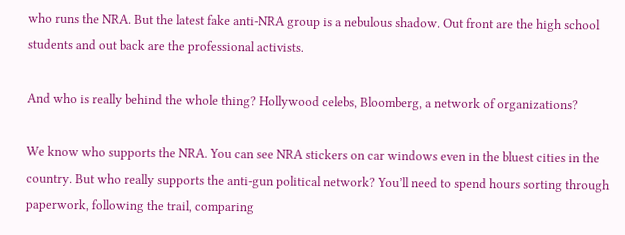who runs the NRA. But the latest fake anti-NRA group is a nebulous shadow. Out front are the high school students and out back are the professional activists.

And who is really behind the whole thing? Hollywood celebs, Bloomberg, a network of organizations?

We know who supports the NRA. You can see NRA stickers on car windows even in the bluest cities in the country. But who really supports the anti-gun political network? You’ll need to spend hours sorting through paperwork, following the trail, comparing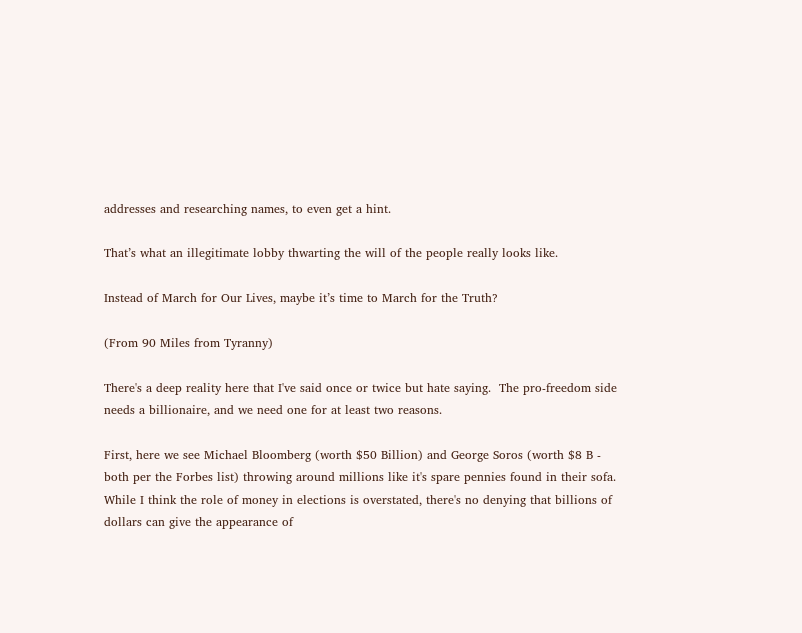addresses and researching names, to even get a hint.

That’s what an illegitimate lobby thwarting the will of the people really looks like.

Instead of March for Our Lives, maybe it’s time to March for the Truth?

(From 90 Miles from Tyranny)

There's a deep reality here that I've said once or twice but hate saying.  The pro-freedom side needs a billionaire, and we need one for at least two reasons.

First, here we see Michael Bloomberg (worth $50 Billion) and George Soros (worth $8 B - both per the Forbes list) throwing around millions like it's spare pennies found in their sofa.  While I think the role of money in elections is overstated, there's no denying that billions of dollars can give the appearance of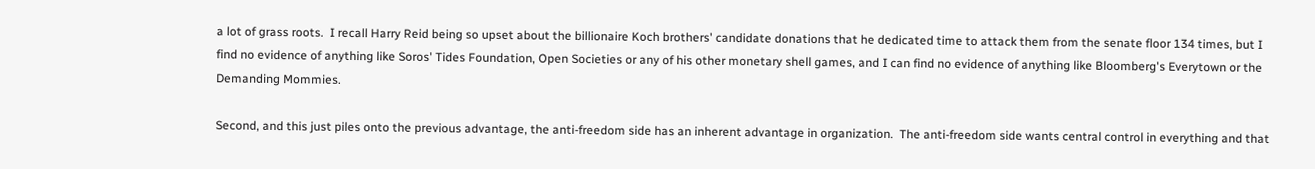a lot of grass roots.  I recall Harry Reid being so upset about the billionaire Koch brothers' candidate donations that he dedicated time to attack them from the senate floor 134 times, but I find no evidence of anything like Soros' Tides Foundation, Open Societies or any of his other monetary shell games, and I can find no evidence of anything like Bloomberg's Everytown or the Demanding Mommies.

Second, and this just piles onto the previous advantage, the anti-freedom side has an inherent advantage in organization.  The anti-freedom side wants central control in everything and that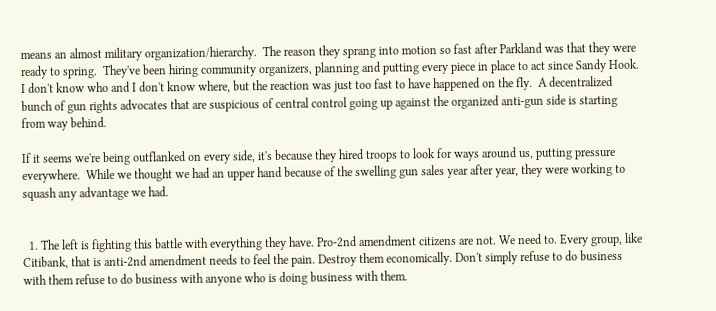means an almost military organization/hierarchy.  The reason they sprang into motion so fast after Parkland was that they were ready to spring.  They've been hiring community organizers, planning and putting every piece in place to act since Sandy Hook.  I don't know who and I don't know where, but the reaction was just too fast to have happened on the fly.  A decentralized bunch of gun rights advocates that are suspicious of central control going up against the organized anti-gun side is starting from way behind.

If it seems we're being outflanked on every side, it's because they hired troops to look for ways around us, putting pressure everywhere.  While we thought we had an upper hand because of the swelling gun sales year after year, they were working to squash any advantage we had.


  1. The left is fighting this battle with everything they have. Pro-2nd amendment citizens are not. We need to. Every group, like Citibank, that is anti-2nd amendment needs to feel the pain. Destroy them economically. Don't simply refuse to do business with them refuse to do business with anyone who is doing business with them.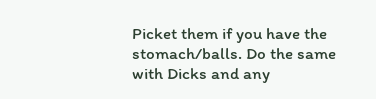Picket them if you have the stomach/balls. Do the same with Dicks and any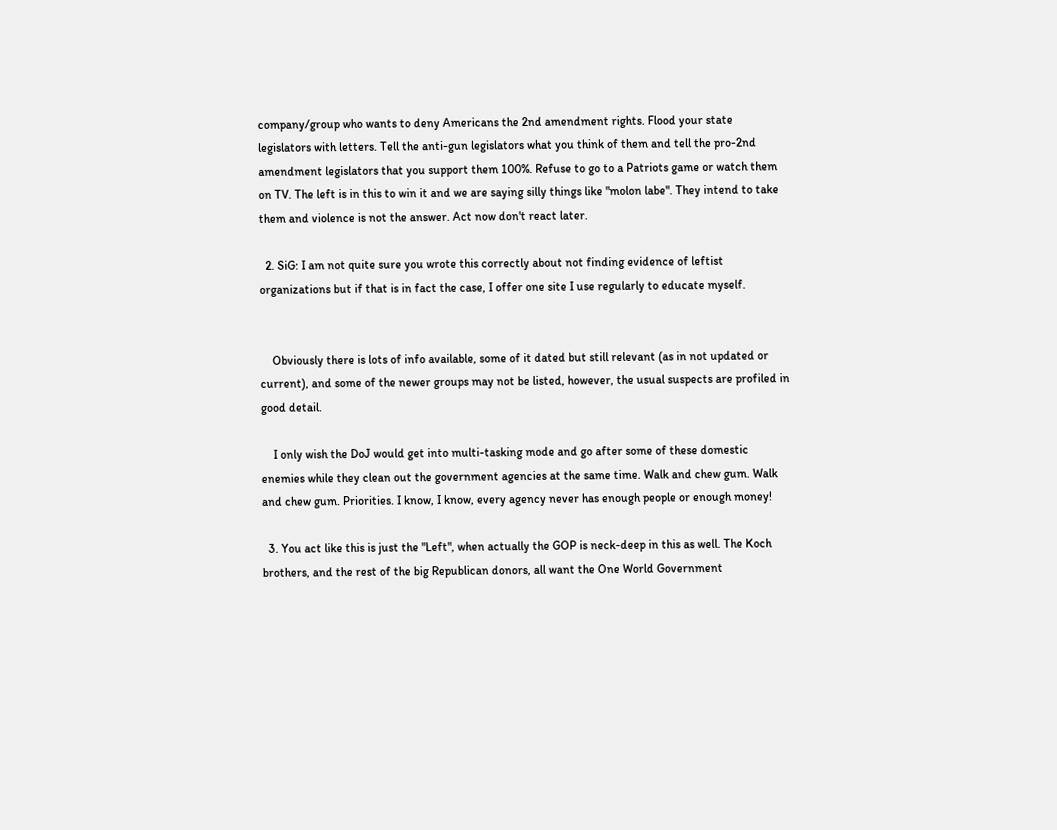company/group who wants to deny Americans the 2nd amendment rights. Flood your state legislators with letters. Tell the anti-gun legislators what you think of them and tell the pro-2nd amendment legislators that you support them 100%. Refuse to go to a Patriots game or watch them on TV. The left is in this to win it and we are saying silly things like "molon labe". They intend to take them and violence is not the answer. Act now don't react later.

  2. SiG: I am not quite sure you wrote this correctly about not finding evidence of leftist organizations but if that is in fact the case, I offer one site I use regularly to educate myself.


    Obviously there is lots of info available, some of it dated but still relevant (as in not updated or current), and some of the newer groups may not be listed, however, the usual suspects are profiled in good detail.

    I only wish the DoJ would get into multi-tasking mode and go after some of these domestic enemies while they clean out the government agencies at the same time. Walk and chew gum. Walk and chew gum. Priorities. I know, I know, every agency never has enough people or enough money!

  3. You act like this is just the "Left", when actually the GOP is neck-deep in this as well. The Koch brothers, and the rest of the big Republican donors, all want the One World Government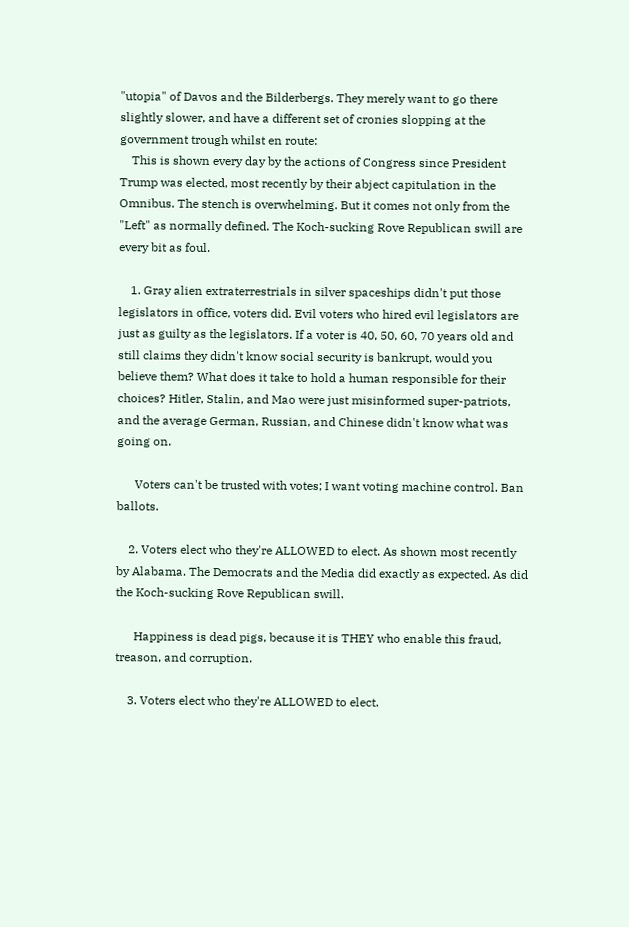"utopia" of Davos and the Bilderbergs. They merely want to go there slightly slower, and have a different set of cronies slopping at the government trough whilst en route:
    This is shown every day by the actions of Congress since President Trump was elected, most recently by their abject capitulation in the Omnibus. The stench is overwhelming. But it comes not only from the "Left" as normally defined. The Koch-sucking Rove Republican swill are every bit as foul.

    1. Gray alien extraterrestrials in silver spaceships didn't put those legislators in office, voters did. Evil voters who hired evil legislators are just as guilty as the legislators. If a voter is 40, 50, 60, 70 years old and still claims they didn't know social security is bankrupt, would you believe them? What does it take to hold a human responsible for their choices? Hitler, Stalin, and Mao were just misinformed super-patriots, and the average German, Russian, and Chinese didn't know what was going on.

      Voters can't be trusted with votes; I want voting machine control. Ban ballots.

    2. Voters elect who they're ALLOWED to elect. As shown most recently by Alabama. The Democrats and the Media did exactly as expected. As did the Koch-sucking Rove Republican swill.

      Happiness is dead pigs, because it is THEY who enable this fraud, treason, and corruption.

    3. Voters elect who they're ALLOWED to elect.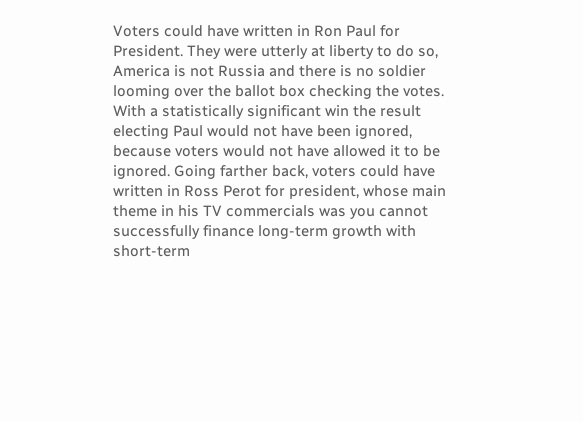Voters could have written in Ron Paul for President. They were utterly at liberty to do so, America is not Russia and there is no soldier looming over the ballot box checking the votes. With a statistically significant win the result electing Paul would not have been ignored, because voters would not have allowed it to be ignored. Going farther back, voters could have written in Ross Perot for president, whose main theme in his TV commercials was you cannot successfully finance long-term growth with short-term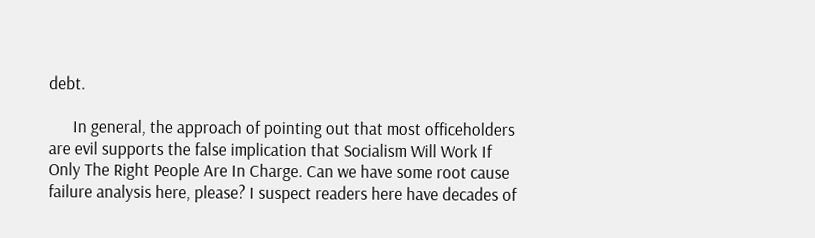debt.

      In general, the approach of pointing out that most officeholders are evil supports the false implication that Socialism Will Work If Only The Right People Are In Charge. Can we have some root cause failure analysis here, please? I suspect readers here have decades of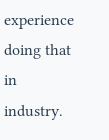experience doing that in industry.